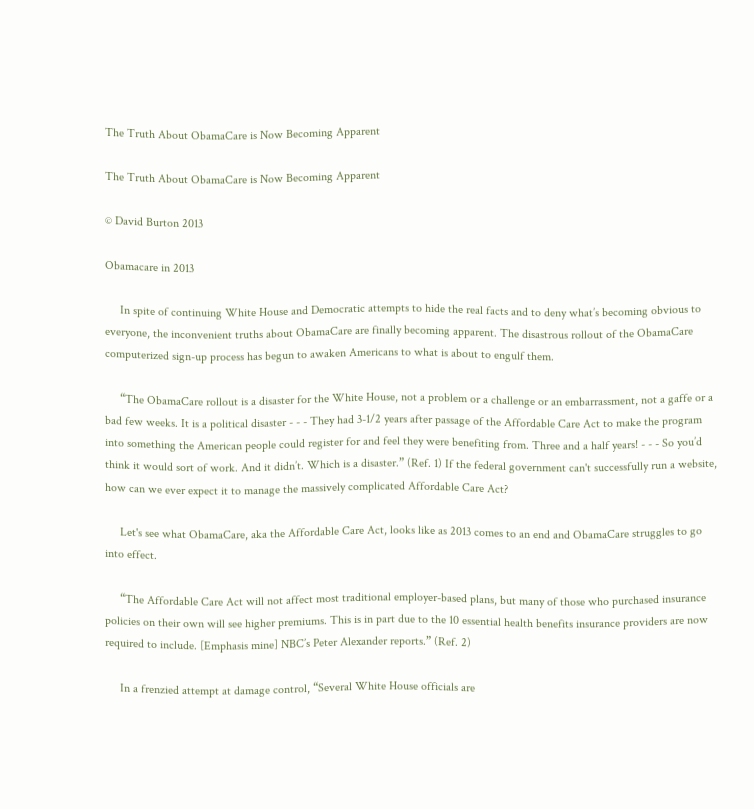The Truth About ObamaCare is Now Becoming Apparent

The Truth About ObamaCare is Now Becoming Apparent

© David Burton 2013

Obamacare in 2013

     In spite of continuing White House and Democratic attempts to hide the real facts and to deny what’s becoming obvious to everyone, the inconvenient truths about ObamaCare are finally becoming apparent. The disastrous rollout of the ObamaCare computerized sign-up process has begun to awaken Americans to what is about to engulf them.

     “The ObamaCare rollout is a disaster for the White House, not a problem or a challenge or an embarrassment, not a gaffe or a bad few weeks. It is a political disaster - - - They had 3-1/2 years after passage of the Affordable Care Act to make the program into something the American people could register for and feel they were benefiting from. Three and a half years! - - - So you’d think it would sort of work. And it didn’t. Which is a disaster.” (Ref. 1) If the federal government can't successfully run a website, how can we ever expect it to manage the massively complicated Affordable Care Act?

     Let's see what ObamaCare, aka the Affordable Care Act, looks like as 2013 comes to an end and ObamaCare struggles to go into effect.

     “The Affordable Care Act will not affect most traditional employer-based plans, but many of those who purchased insurance policies on their own will see higher premiums. This is in part due to the 10 essential health benefits insurance providers are now required to include. [Emphasis mine] NBC’s Peter Alexander reports.” (Ref. 2)

     In a frenzied attempt at damage control, “Several White House officials are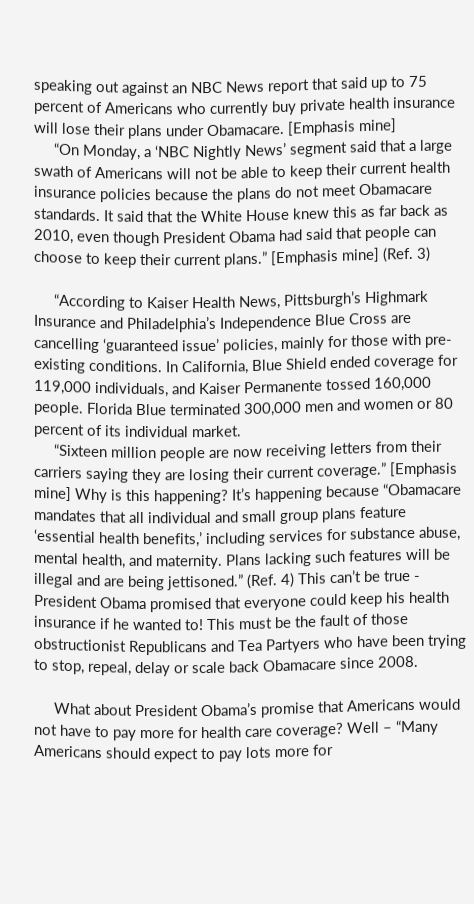speaking out against an NBC News report that said up to 75 percent of Americans who currently buy private health insurance will lose their plans under Obamacare. [Emphasis mine]
     “On Monday, a ‘NBC Nightly News’ segment said that a large swath of Americans will not be able to keep their current health insurance policies because the plans do not meet Obamacare standards. It said that the White House knew this as far back as 2010, even though President Obama had said that people can choose to keep their current plans.” [Emphasis mine] (Ref. 3)

     “According to Kaiser Health News, Pittsburgh’s Highmark Insurance and Philadelphia’s Independence Blue Cross are cancelling ‘guaranteed issue’ policies, mainly for those with pre-existing conditions. In California, Blue Shield ended coverage for 119,000 individuals, and Kaiser Permanente tossed 160,000 people. Florida Blue terminated 300,000 men and women or 80 percent of its individual market.
     “Sixteen million people are now receiving letters from their carriers saying they are losing their current coverage.” [Emphasis mine] Why is this happening? It’s happening because “Obamacare mandates that all individual and small group plans feature ‘essential health benefits,’ including services for substance abuse, mental health, and maternity. Plans lacking such features will be illegal and are being jettisoned.” (Ref. 4) This can’t be true - President Obama promised that everyone could keep his health insurance if he wanted to! This must be the fault of those obstructionist Republicans and Tea Partyers who have been trying to stop, repeal, delay or scale back Obamacare since 2008.

     What about President Obama’s promise that Americans would not have to pay more for health care coverage? Well – “Many Americans should expect to pay lots more for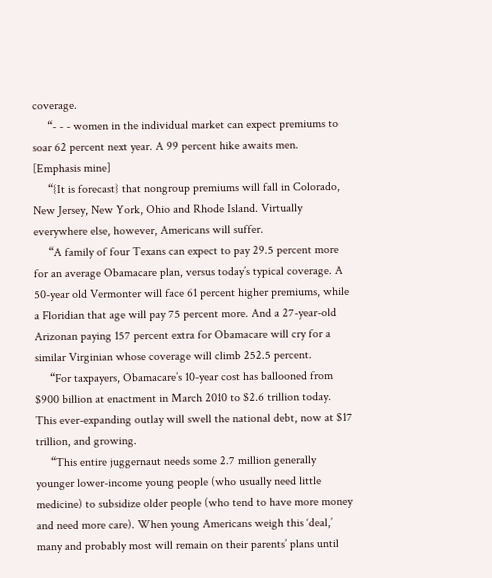coverage.
     “- - - women in the individual market can expect premiums to soar 62 percent next year. A 99 percent hike awaits men.
[Emphasis mine]
     “{It is forecast} that nongroup premiums will fall in Colorado, New Jersey, New York, Ohio and Rhode Island. Virtually everywhere else, however, Americans will suffer.
     “A family of four Texans can expect to pay 29.5 percent more for an average Obamacare plan, versus today’s typical coverage. A 50-year old Vermonter will face 61 percent higher premiums, while a Floridian that age will pay 75 percent more. And a 27-year-old Arizonan paying 157 percent extra for Obamacare will cry for a similar Virginian whose coverage will climb 252.5 percent.
     “For taxpayers, Obamacare’s 10-year cost has ballooned from $900 billion at enactment in March 2010 to $2.6 trillion today. This ever-expanding outlay will swell the national debt, now at $17 trillion, and growing.
     “This entire juggernaut needs some 2.7 million generally younger lower-income young people (who usually need little medicine) to subsidize older people (who tend to have more money and need more care). When young Americans weigh this ‘deal,’ many and probably most will remain on their parents’ plans until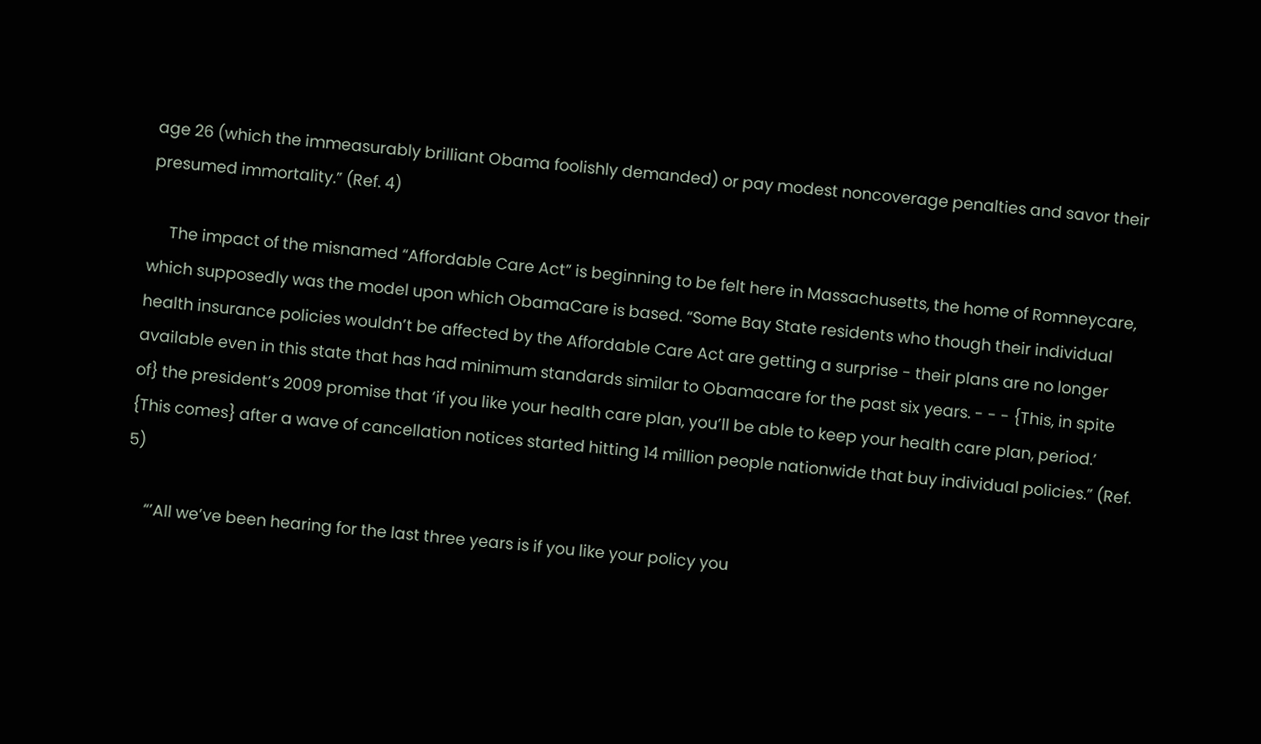age 26 (which the immeasurably brilliant Obama foolishly demanded) or pay modest noncoverage penalties and savor their presumed immortality.” (Ref. 4)

     The impact of the misnamed “Affordable Care Act” is beginning to be felt here in Massachusetts, the home of Romneycare, which supposedly was the model upon which ObamaCare is based. “Some Bay State residents who though their individual health insurance policies wouldn’t be affected by the Affordable Care Act are getting a surprise - their plans are no longer available even in this state that has had minimum standards similar to Obamacare for the past six years. - - - {This, in spite of} the president’s 2009 promise that ‘if you like your health care plan, you’ll be able to keep your health care plan, period.’ {This comes} after a wave of cancellation notices started hitting 14 million people nationwide that buy individual policies.” (Ref. 5)

     “’All we’ve been hearing for the last three years is if you like your policy you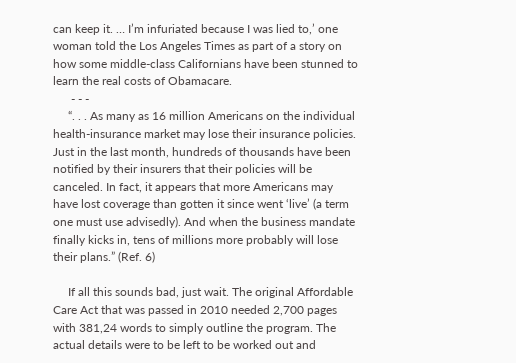can keep it. … I’m infuriated because I was lied to,’ one woman told the Los Angeles Times as part of a story on how some middle-class Californians have been stunned to learn the real costs of Obamacare.
      - - -
     “. . . As many as 16 million Americans on the individual health-insurance market may lose their insurance policies. Just in the last month, hundreds of thousands have been notified by their insurers that their policies will be canceled. In fact, it appears that more Americans may have lost coverage than gotten it since went ‘live’ (a term one must use advisedly). And when the business mandate finally kicks in, tens of millions more probably will lose their plans.” (Ref. 6)

     If all this sounds bad, just wait. The original Affordable Care Act that was passed in 2010 needed 2,700 pages with 381,24 words to simply outline the program. The actual details were to be left to be worked out and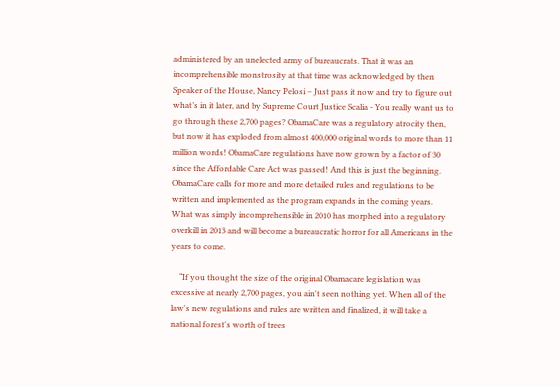administered by an unelected army of bureaucrats. That it was an incomprehensible monstrosity at that time was acknowledged by then Speaker of the House, Nancy Pelosi – Just pass it now and try to figure out what’s in it later, and by Supreme Court Justice Scalia - You really want us to go through these 2,700 pages? ObamaCare was a regulatory atrocity then, but now it has exploded from almost 400,000 original words to more than 11 million words! ObamaCare regulations have now grown by a factor of 30 since the Affordable Care Act was passed! And this is just the beginning. ObamaCare calls for more and more detailed rules and regulations to be written and implemented as the program expands in the coming years. What was simply incomprehensible in 2010 has morphed into a regulatory overkill in 2013 and will become a bureaucratic horror for all Americans in the years to come.

    “If you thought the size of the original Obamacare legislation was excessive at nearly 2,700 pages, you ain't seen nothing yet. When all of the law's new regulations and rules are written and finalized, it will take a national forest's worth of trees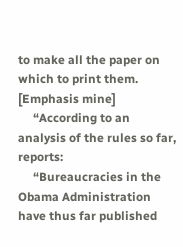to make all the paper on which to print them. [Emphasis mine]
     “According to an analysis of the rules so far, reports:
     “Bureaucracies in the Obama Administration have thus far published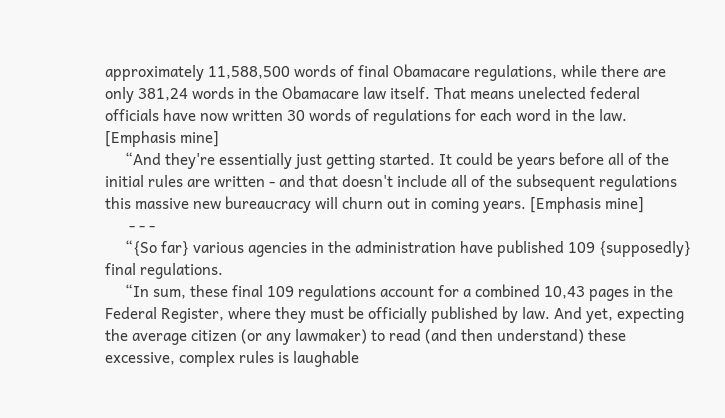approximately 11,588,500 words of final Obamacare regulations, while there are only 381,24 words in the Obamacare law itself. That means unelected federal officials have now written 30 words of regulations for each word in the law. [Emphasis mine]
     “And they're essentially just getting started. It could be years before all of the initial rules are written - and that doesn't include all of the subsequent regulations this massive new bureaucracy will churn out in coming years. [Emphasis mine]
      - - -
     “{So far} various agencies in the administration have published 109 {supposedly} final regulations.
     “In sum, these final 109 regulations account for a combined 10,43 pages in the Federal Register, where they must be officially published by law. And yet, expecting the average citizen (or any lawmaker) to read (and then understand) these excessive, complex rules is laughable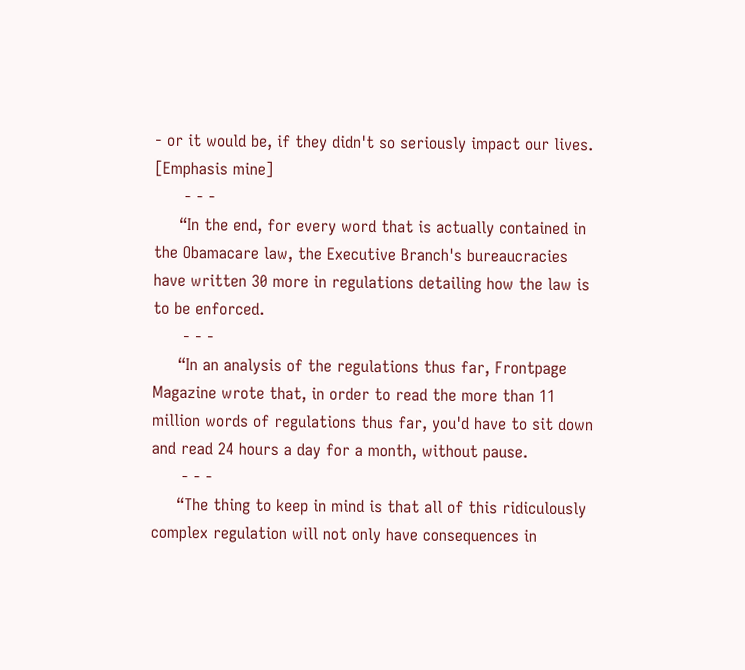- or it would be, if they didn't so seriously impact our lives. [Emphasis mine]
      - - -
     “In the end, for every word that is actually contained in the Obamacare law, the Executive Branch's bureaucracies have written 30 more in regulations detailing how the law is to be enforced.
      - - -
     “In an analysis of the regulations thus far, Frontpage Magazine wrote that, in order to read the more than 11 million words of regulations thus far, you'd have to sit down and read 24 hours a day for a month, without pause.
      - - -
     “The thing to keep in mind is that all of this ridiculously complex regulation will not only have consequences in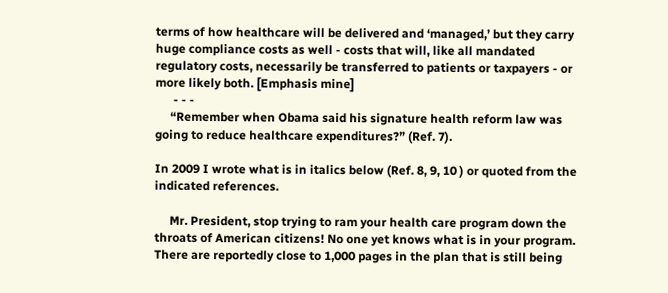terms of how healthcare will be delivered and ‘managed,’ but they carry huge compliance costs as well - costs that will, like all mandated regulatory costs, necessarily be transferred to patients or taxpayers - or more likely both. [Emphasis mine]
      - - -
     “Remember when Obama said his signature health reform law was going to reduce healthcare expenditures?” (Ref. 7).

In 2009 I wrote what is in italics below (Ref. 8, 9, 10 ) or quoted from the indicated references.

     Mr. President, stop trying to ram your health care program down the throats of American citizens! No one yet knows what is in your program. There are reportedly close to 1,000 pages in the plan that is still being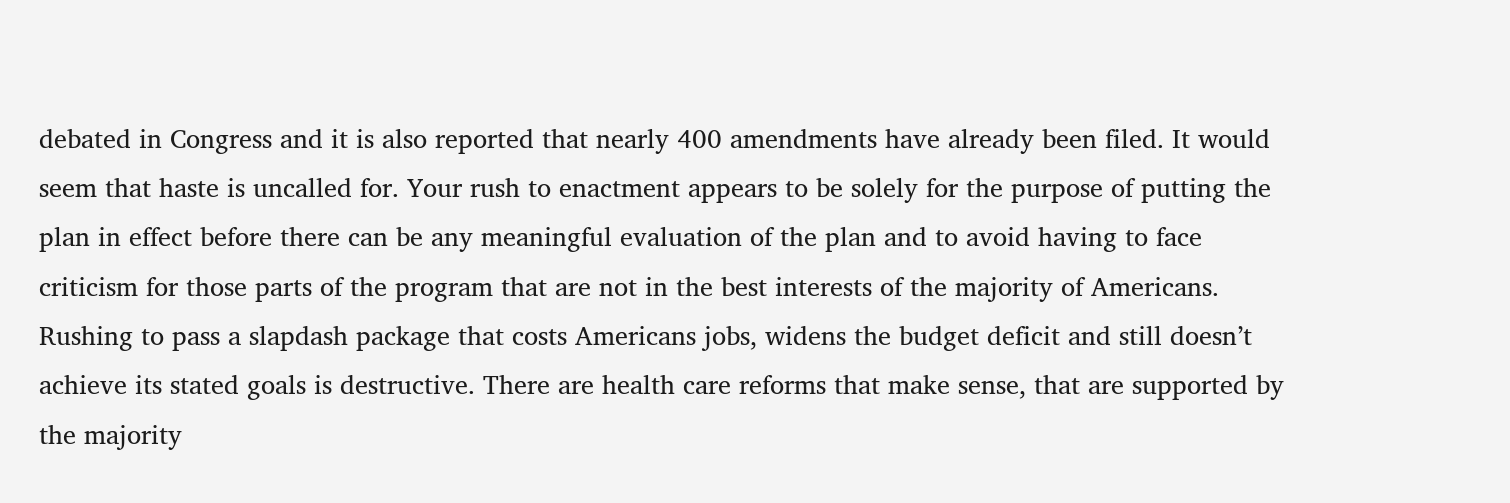debated in Congress and it is also reported that nearly 400 amendments have already been filed. It would seem that haste is uncalled for. Your rush to enactment appears to be solely for the purpose of putting the plan in effect before there can be any meaningful evaluation of the plan and to avoid having to face criticism for those parts of the program that are not in the best interests of the majority of Americans. Rushing to pass a slapdash package that costs Americans jobs, widens the budget deficit and still doesn’t achieve its stated goals is destructive. There are health care reforms that make sense, that are supported by the majority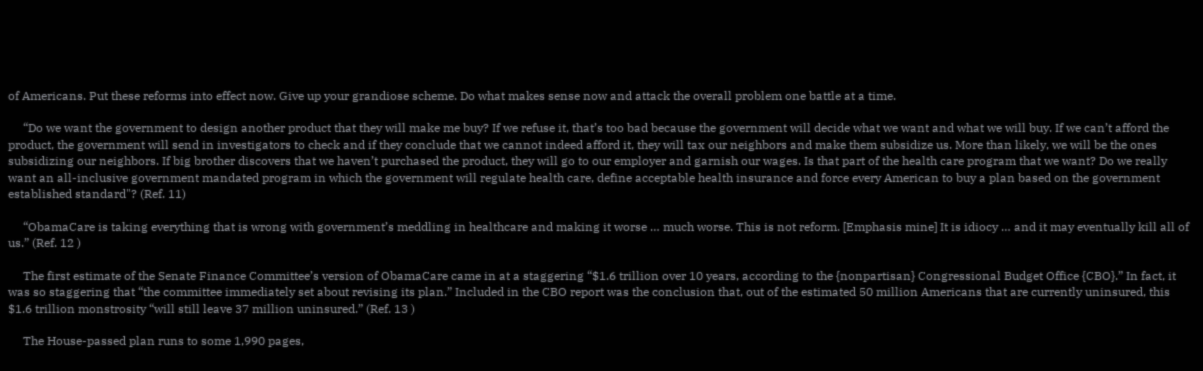of Americans. Put these reforms into effect now. Give up your grandiose scheme. Do what makes sense now and attack the overall problem one battle at a time.

     “Do we want the government to design another product that they will make me buy? If we refuse it, that’s too bad because the government will decide what we want and what we will buy. If we can’t afford the product, the government will send in investigators to check and if they conclude that we cannot indeed afford it, they will tax our neighbors and make them subsidize us. More than likely, we will be the ones subsidizing our neighbors. If big brother discovers that we haven’t purchased the product, they will go to our employer and garnish our wages. Is that part of the health care program that we want? Do we really want an all-inclusive government mandated program in which the government will regulate health care, define acceptable health insurance and force every American to buy a plan based on the government established standard"? (Ref. 11)

     “ObamaCare is taking everything that is wrong with government’s meddling in healthcare and making it worse … much worse. This is not reform. [Emphasis mine] It is idiocy … and it may eventually kill all of us.” (Ref. 12 )

     The first estimate of the Senate Finance Committee’s version of ObamaCare came in at a staggering “$1.6 trillion over 10 years, according to the {nonpartisan} Congressional Budget Office {CBO}.” In fact, it was so staggering that “the committee immediately set about revising its plan.” Included in the CBO report was the conclusion that, out of the estimated 50 million Americans that are currently uninsured, this $1.6 trillion monstrosity “will still leave 37 million uninsured.” (Ref. 13 )

     The House-passed plan runs to some 1,990 pages,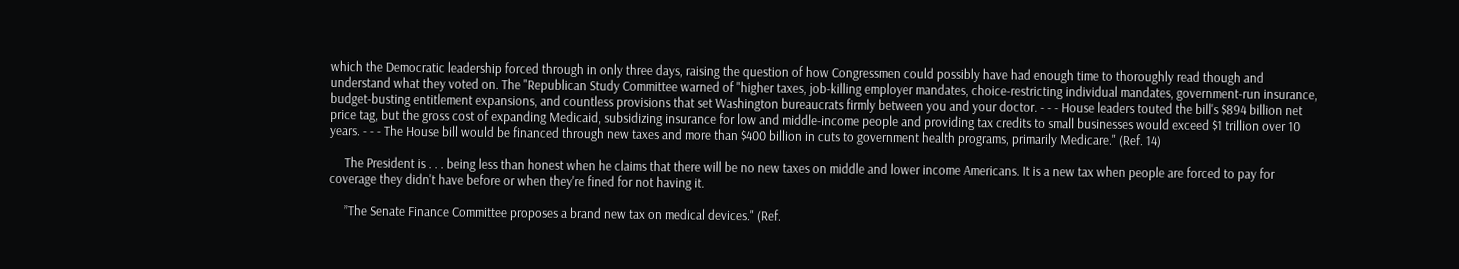which the Democratic leadership forced through in only three days, raising the question of how Congressmen could possibly have had enough time to thoroughly read though and understand what they voted on. The "Republican Study Committee warned of "higher taxes, job-killing employer mandates, choice-restricting individual mandates, government-run insurance, budget-busting entitlement expansions, and countless provisions that set Washington bureaucrats firmly between you and your doctor. - - - House leaders touted the bill's $894 billion net price tag, but the gross cost of expanding Medicaid, subsidizing insurance for low and middle-income people and providing tax credits to small businesses would exceed $1 trillion over 10 years. - - - The House bill would be financed through new taxes and more than $400 billion in cuts to government health programs, primarily Medicare." (Ref. 14)

     The President is . . . being less than honest when he claims that there will be no new taxes on middle and lower income Americans. It is a new tax when people are forced to pay for coverage they didn't have before or when they're fined for not having it.

     ”The Senate Finance Committee proposes a brand new tax on medical devices." (Ref.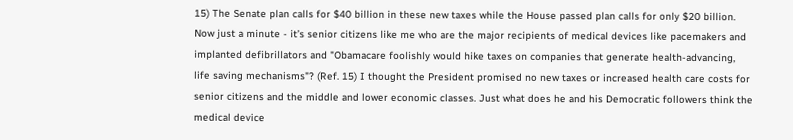15) The Senate plan calls for $40 billion in these new taxes while the House passed plan calls for only $20 billion. Now just a minute - it’s senior citizens like me who are the major recipients of medical devices like pacemakers and implanted defibrillators and "Obamacare foolishly would hike taxes on companies that generate health-advancing, life saving mechanisms"? (Ref. 15) I thought the President promised no new taxes or increased health care costs for senior citizens and the middle and lower economic classes. Just what does he and his Democratic followers think the medical device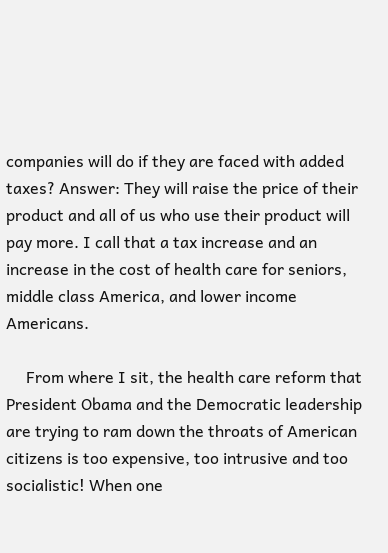companies will do if they are faced with added taxes? Answer: They will raise the price of their product and all of us who use their product will pay more. I call that a tax increase and an increase in the cost of health care for seniors, middle class America, and lower income Americans.

     From where I sit, the health care reform that President Obama and the Democratic leadership are trying to ram down the throats of American citizens is too expensive, too intrusive and too socialistic! When one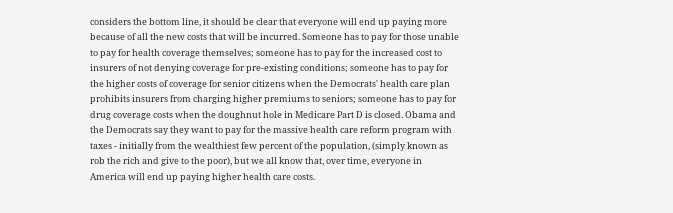considers the bottom line, it should be clear that everyone will end up paying more because of all the new costs that will be incurred. Someone has to pay for those unable to pay for health coverage themselves; someone has to pay for the increased cost to insurers of not denying coverage for pre-existing conditions; someone has to pay for the higher costs of coverage for senior citizens when the Democrats' health care plan prohibits insurers from charging higher premiums to seniors; someone has to pay for drug coverage costs when the doughnut hole in Medicare Part D is closed. Obama and the Democrats say they want to pay for the massive health care reform program with taxes - initially from the wealthiest few percent of the population, (simply known as rob the rich and give to the poor), but we all know that, over time, everyone in America will end up paying higher health care costs.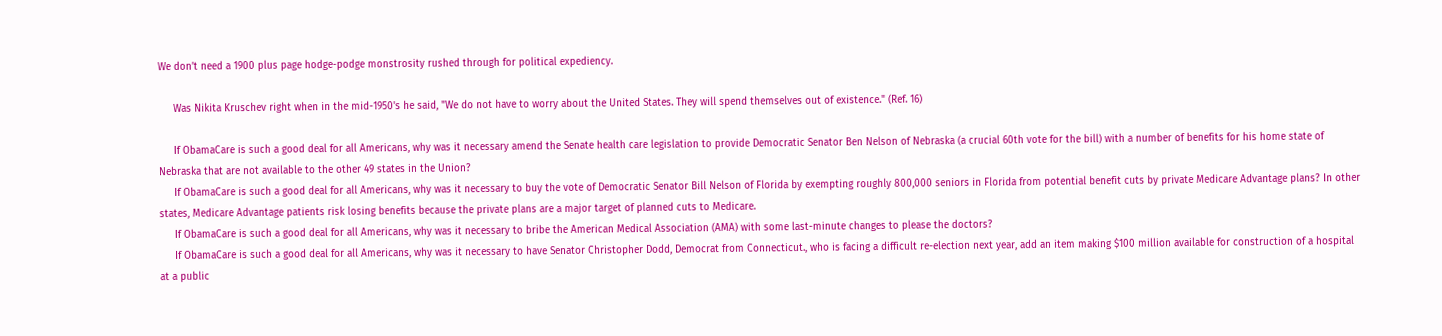We don’t need a 1900 plus page hodge-podge monstrosity rushed through for political expediency.

     Was Nikita Kruschev right when in the mid-1950's he said, "We do not have to worry about the United States. They will spend themselves out of existence." (Ref. 16)

     If ObamaCare is such a good deal for all Americans, why was it necessary amend the Senate health care legislation to provide Democratic Senator Ben Nelson of Nebraska (a crucial 60th vote for the bill) with a number of benefits for his home state of Nebraska that are not available to the other 49 states in the Union?
     If ObamaCare is such a good deal for all Americans, why was it necessary to buy the vote of Democratic Senator Bill Nelson of Florida by exempting roughly 800,000 seniors in Florida from potential benefit cuts by private Medicare Advantage plans? In other states, Medicare Advantage patients risk losing benefits because the private plans are a major target of planned cuts to Medicare.
     If ObamaCare is such a good deal for all Americans, why was it necessary to bribe the American Medical Association (AMA) with some last-minute changes to please the doctors?
     If ObamaCare is such a good deal for all Americans, why was it necessary to have Senator Christopher Dodd, Democrat from Connecticut., who is facing a difficult re-election next year, add an item making $100 million available for construction of a hospital at a public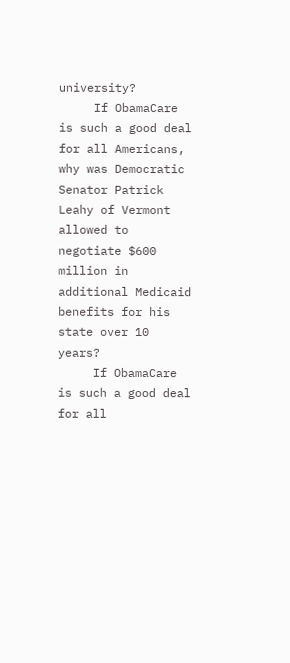university?
     If ObamaCare is such a good deal for all Americans, why was Democratic Senator Patrick Leahy of Vermont allowed to negotiate $600 million in additional Medicaid benefits for his state over 10 years?
     If ObamaCare is such a good deal for all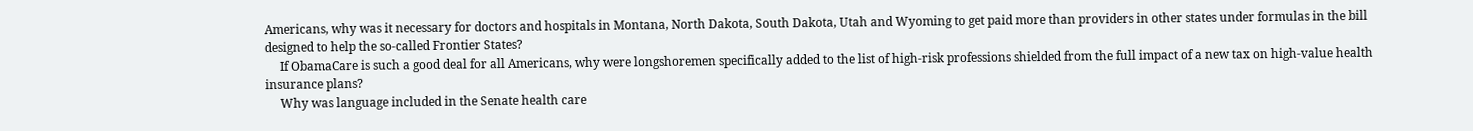Americans, why was it necessary for doctors and hospitals in Montana, North Dakota, South Dakota, Utah and Wyoming to get paid more than providers in other states under formulas in the bill designed to help the so-called Frontier States?
     If ObamaCare is such a good deal for all Americans, why were longshoremen specifically added to the list of high-risk professions shielded from the full impact of a new tax on high-value health insurance plans?
     Why was language included in the Senate health care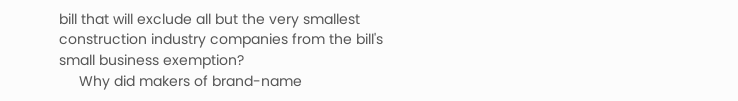bill that will exclude all but the very smallest construction industry companies from the bill's small business exemption?
     Why did makers of brand-name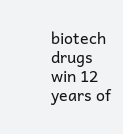biotech drugs win 12 years of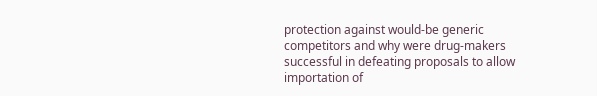protection against would-be generic competitors and why were drug-makers successful in defeating proposals to allow importation of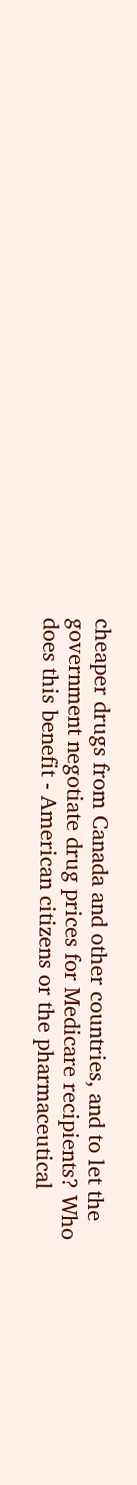cheaper drugs from Canada and other countries, and to let the government negotiate drug prices for Medicare recipients? Who does this benefit - American citizens or the pharmaceutical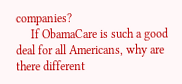companies?
     If ObamaCare is such a good deal for all Americans, why are there different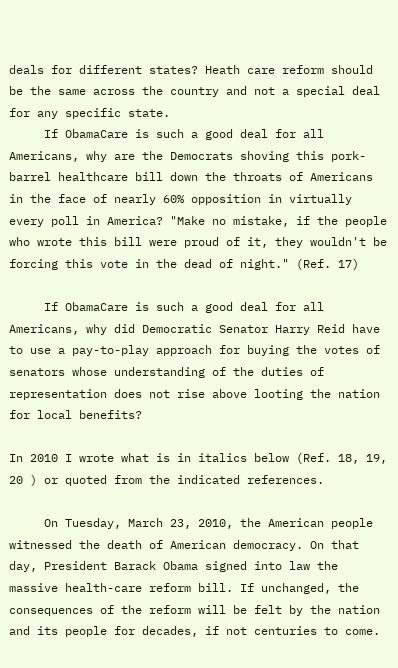deals for different states? Heath care reform should be the same across the country and not a special deal for any specific state.
     If ObamaCare is such a good deal for all Americans, why are the Democrats shoving this pork-barrel healthcare bill down the throats of Americans in the face of nearly 60% opposition in virtually every poll in America? "Make no mistake, if the people who wrote this bill were proud of it, they wouldn't be forcing this vote in the dead of night." (Ref. 17)

     If ObamaCare is such a good deal for all Americans, why did Democratic Senator Harry Reid have to use a pay-to-play approach for buying the votes of senators whose understanding of the duties of representation does not rise above looting the nation for local benefits?

In 2010 I wrote what is in italics below (Ref. 18, 19, 20 ) or quoted from the indicated references.

     On Tuesday, March 23, 2010, the American people witnessed the death of American democracy. On that day, President Barack Obama signed into law the massive health-care reform bill. If unchanged, the consequences of the reform will be felt by the nation and its people for decades, if not centuries to come.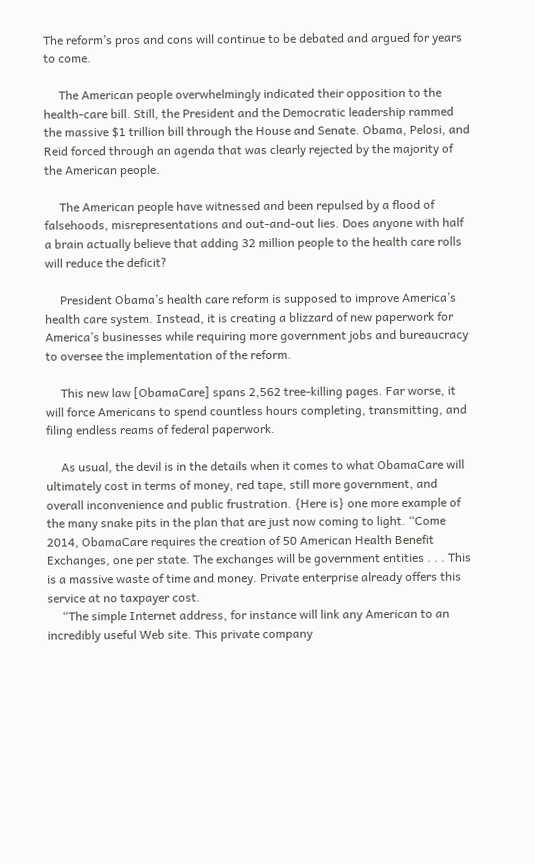The reform’s pros and cons will continue to be debated and argued for years to come.

     The American people overwhelmingly indicated their opposition to the health-care bill. Still, the President and the Democratic leadership rammed the massive $1 trillion bill through the House and Senate. Obama, Pelosi, and Reid forced through an agenda that was clearly rejected by the majority of the American people.

     The American people have witnessed and been repulsed by a flood of falsehoods, misrepresentations and out-and-out lies. Does anyone with half a brain actually believe that adding 32 million people to the health care rolls will reduce the deficit?

     President Obama’s health care reform is supposed to improve America’s health care system. Instead, it is creating a blizzard of new paperwork for America’s businesses while requiring more government jobs and bureaucracy to oversee the implementation of the reform.

     This new law [ObamaCare] spans 2,562 tree-killing pages. Far worse, it will force Americans to spend countless hours completing, transmitting, and filing endless reams of federal paperwork.

     As usual, the devil is in the details when it comes to what ObamaCare will ultimately cost in terms of money, red tape, still more government, and overall inconvenience and public frustration. {Here is} one more example of the many snake pits in the plan that are just now coming to light. “Come 2014, ObamaCare requires the creation of 50 American Health Benefit Exchanges, one per state. The exchanges will be government entities . . . This is a massive waste of time and money. Private enterprise already offers this service at no taxpayer cost.
     “The simple Internet address, for instance will link any American to an incredibly useful Web site. This private company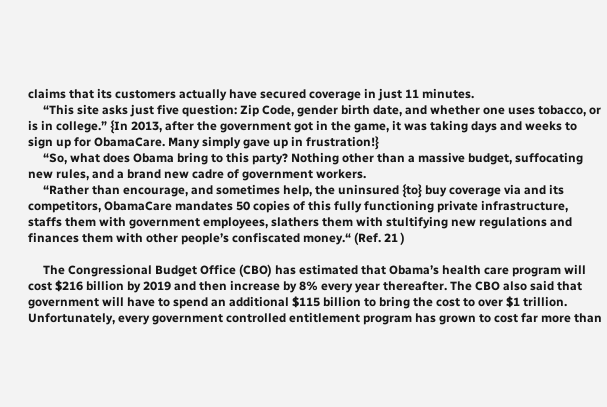claims that its customers actually have secured coverage in just 11 minutes.
     “This site asks just five question: Zip Code, gender birth date, and whether one uses tobacco, or is in college.” {In 2013, after the government got in the game, it was taking days and weeks to sign up for ObamaCare. Many simply gave up in frustration!}
     “So, what does Obama bring to this party? Nothing other than a massive budget, suffocating new rules, and a brand new cadre of government workers.
     “Rather than encourage, and sometimes help, the uninsured {to} buy coverage via and its competitors, ObamaCare mandates 50 copies of this fully functioning private infrastructure, staffs them with government employees, slathers them with stultifying new regulations and finances them with other people’s confiscated money.“ (Ref. 21 )

     The Congressional Budget Office (CBO) has estimated that Obama’s health care program will cost $216 billion by 2019 and then increase by 8% every year thereafter. The CBO also said that government will have to spend an additional $115 billion to bring the cost to over $1 trillion. Unfortunately, every government controlled entitlement program has grown to cost far more than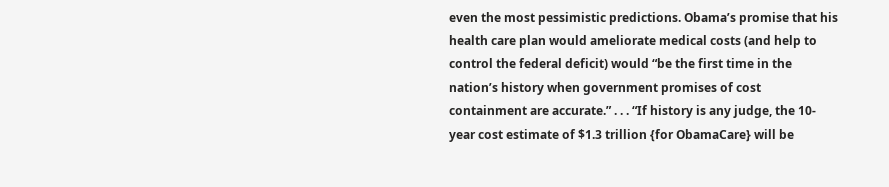even the most pessimistic predictions. Obama’s promise that his health care plan would ameliorate medical costs (and help to control the federal deficit) would “be the first time in the nation’s history when government promises of cost containment are accurate.” . . . “If history is any judge, the 10-year cost estimate of $1.3 trillion {for ObamaCare} will be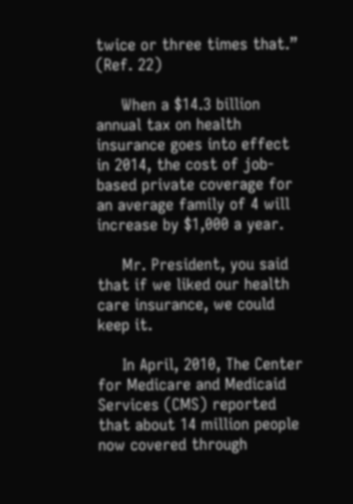twice or three times that.” (Ref. 22)

     When a $14.3 billion annual tax on health insurance goes into effect in 2014, the cost of job-based private coverage for an average family of 4 will increase by $1,000 a year.

     Mr. President, you said that if we liked our health care insurance, we could keep it.

     In April, 2010, The Center for Medicare and Medicaid Services (CMS) reported that about 14 million people now covered through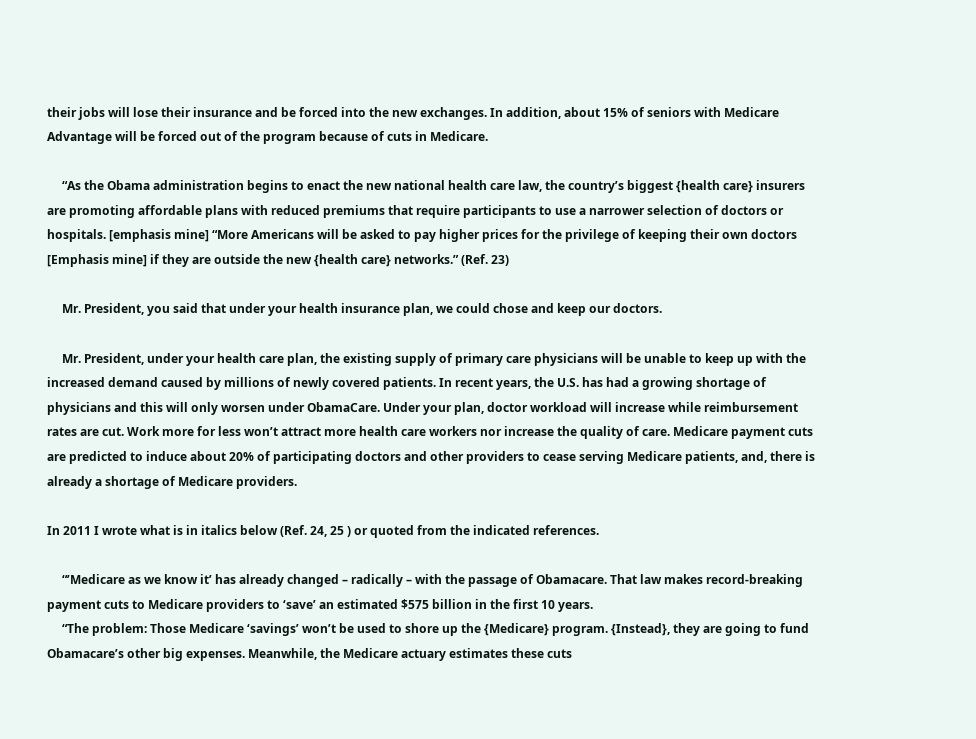their jobs will lose their insurance and be forced into the new exchanges. In addition, about 15% of seniors with Medicare Advantage will be forced out of the program because of cuts in Medicare.

     “As the Obama administration begins to enact the new national health care law, the country’s biggest {health care} insurers are promoting affordable plans with reduced premiums that require participants to use a narrower selection of doctors or hospitals. [emphasis mine] “More Americans will be asked to pay higher prices for the privilege of keeping their own doctors [Emphasis mine] if they are outside the new {health care} networks.” (Ref. 23)

     Mr. President, you said that under your health insurance plan, we could chose and keep our doctors.

     Mr. President, under your health care plan, the existing supply of primary care physicians will be unable to keep up with the increased demand caused by millions of newly covered patients. In recent years, the U.S. has had a growing shortage of physicians and this will only worsen under ObamaCare. Under your plan, doctor workload will increase while reimbursement rates are cut. Work more for less won’t attract more health care workers nor increase the quality of care. Medicare payment cuts are predicted to induce about 20% of participating doctors and other providers to cease serving Medicare patients, and, there is already a shortage of Medicare providers.

In 2011 I wrote what is in italics below (Ref. 24, 25 ) or quoted from the indicated references.

     “’Medicare as we know it’ has already changed – radically – with the passage of Obamacare. That law makes record-breaking payment cuts to Medicare providers to ‘save’ an estimated $575 billion in the first 10 years.
     “The problem: Those Medicare ‘savings’ won’t be used to shore up the {Medicare} program. {Instead}, they are going to fund Obamacare’s other big expenses. Meanwhile, the Medicare actuary estimates these cuts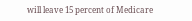will leave 15 percent of Medicare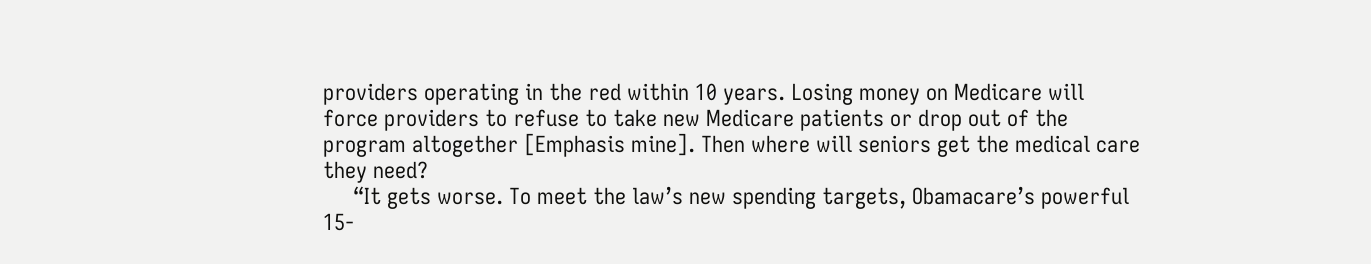providers operating in the red within 10 years. Losing money on Medicare will force providers to refuse to take new Medicare patients or drop out of the program altogether [Emphasis mine]. Then where will seniors get the medical care they need?
     “It gets worse. To meet the law’s new spending targets, Obamacare’s powerful 15-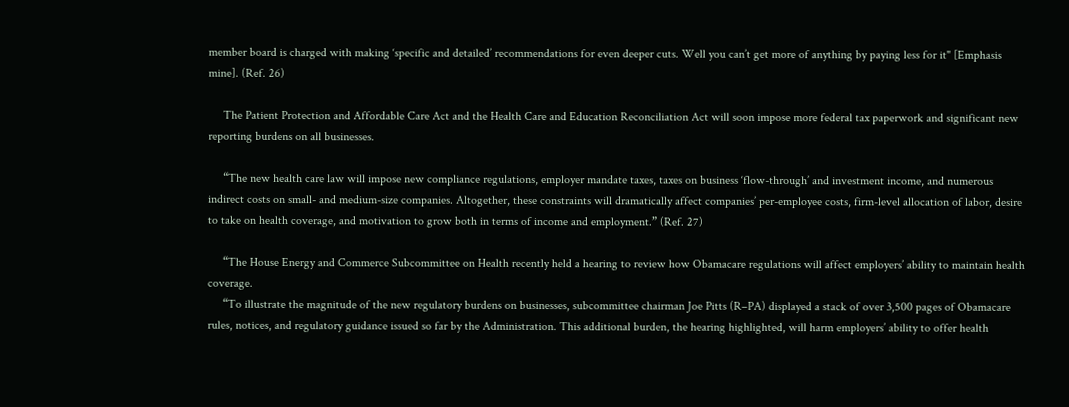member board is charged with making ‘specific and detailed’ recommendations for even deeper cuts. Well you can’t get more of anything by paying less for it" [Emphasis mine]. (Ref. 26)

     The Patient Protection and Affordable Care Act and the Health Care and Education Reconciliation Act will soon impose more federal tax paperwork and significant new reporting burdens on all businesses.

     “The new health care law will impose new compliance regulations, employer mandate taxes, taxes on business ‘flow-through’ and investment income, and numerous indirect costs on small- and medium-size companies. Altogether, these constraints will dramatically affect companies’ per-employee costs, firm-level allocation of labor, desire to take on health coverage, and motivation to grow both in terms of income and employment.” (Ref. 27)

     “The House Energy and Commerce Subcommittee on Health recently held a hearing to review how Obamacare regulations will affect employers’ ability to maintain health coverage.
     “To illustrate the magnitude of the new regulatory burdens on businesses, subcommittee chairman Joe Pitts (R–PA) displayed a stack of over 3,500 pages of Obamacare rules, notices, and regulatory guidance issued so far by the Administration. This additional burden, the hearing highlighted, will harm employers’ ability to offer health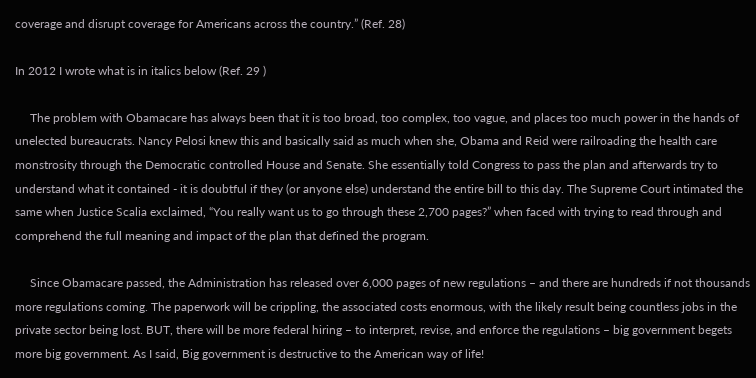coverage and disrupt coverage for Americans across the country.” (Ref. 28)

In 2012 I wrote what is in italics below (Ref. 29 )

     The problem with Obamacare has always been that it is too broad, too complex, too vague, and places too much power in the hands of unelected bureaucrats. Nancy Pelosi knew this and basically said as much when she, Obama and Reid were railroading the health care monstrosity through the Democratic controlled House and Senate. She essentially told Congress to pass the plan and afterwards try to understand what it contained - it is doubtful if they (or anyone else) understand the entire bill to this day. The Supreme Court intimated the same when Justice Scalia exclaimed, “You really want us to go through these 2,700 pages?” when faced with trying to read through and comprehend the full meaning and impact of the plan that defined the program.

     Since Obamacare passed, the Administration has released over 6,000 pages of new regulations – and there are hundreds if not thousands more regulations coming. The paperwork will be crippling, the associated costs enormous, with the likely result being countless jobs in the private sector being lost. BUT, there will be more federal hiring – to interpret, revise, and enforce the regulations – big government begets more big government. As I said, Big government is destructive to the American way of life!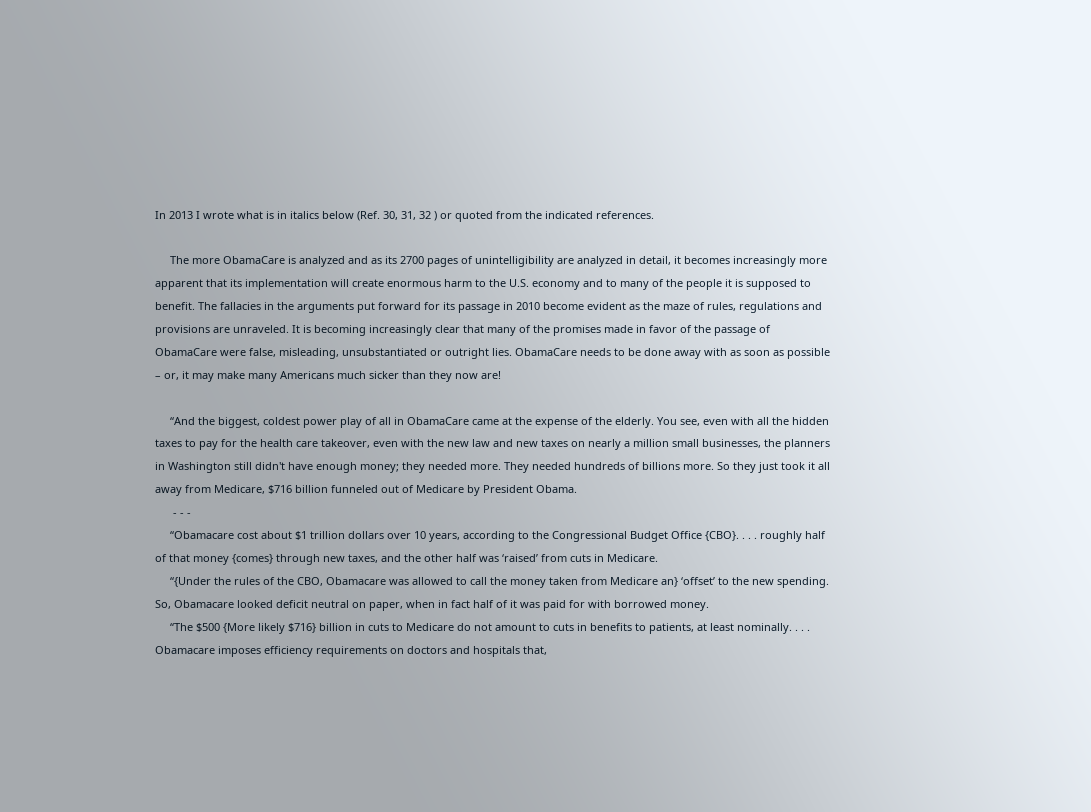In 2013 I wrote what is in italics below (Ref. 30, 31, 32 ) or quoted from the indicated references.

     The more ObamaCare is analyzed and as its 2700 pages of unintelligibility are analyzed in detail, it becomes increasingly more apparent that its implementation will create enormous harm to the U.S. economy and to many of the people it is supposed to benefit. The fallacies in the arguments put forward for its passage in 2010 become evident as the maze of rules, regulations and provisions are unraveled. It is becoming increasingly clear that many of the promises made in favor of the passage of ObamaCare were false, misleading, unsubstantiated or outright lies. ObamaCare needs to be done away with as soon as possible – or, it may make many Americans much sicker than they now are!

     “And the biggest, coldest power play of all in ObamaCare came at the expense of the elderly. You see, even with all the hidden taxes to pay for the health care takeover, even with the new law and new taxes on nearly a million small businesses, the planners in Washington still didn't have enough money; they needed more. They needed hundreds of billions more. So they just took it all away from Medicare, $716 billion funneled out of Medicare by President Obama.
      - - -
     “Obamacare cost about $1 trillion dollars over 10 years, according to the Congressional Budget Office {CBO}. . . . roughly half of that money {comes} through new taxes, and the other half was ‘raised’ from cuts in Medicare.
     “{Under the rules of the CBO, Obamacare was allowed to call the money taken from Medicare an} ‘offset’ to the new spending. So, Obamacare looked deficit neutral on paper, when in fact half of it was paid for with borrowed money.
     “The $500 {More likely $716} billion in cuts to Medicare do not amount to cuts in benefits to patients, at least nominally. . . . Obamacare imposes efficiency requirements on doctors and hospitals that,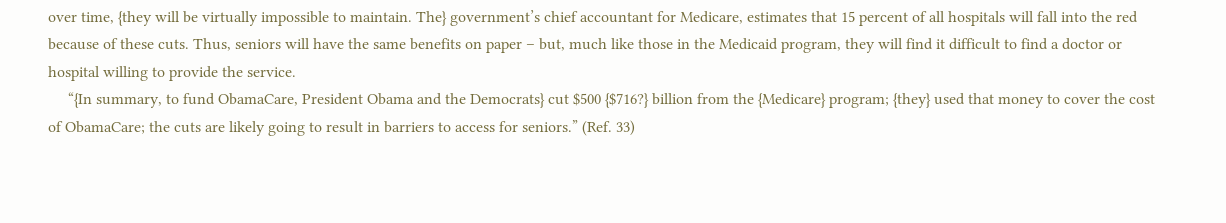over time, {they will be virtually impossible to maintain. The} government’s chief accountant for Medicare, estimates that 15 percent of all hospitals will fall into the red because of these cuts. Thus, seniors will have the same benefits on paper – but, much like those in the Medicaid program, they will find it difficult to find a doctor or hospital willing to provide the service.
     “{In summary, to fund ObamaCare, President Obama and the Democrats} cut $500 {$716?} billion from the {Medicare} program; {they} used that money to cover the cost of ObamaCare; the cuts are likely going to result in barriers to access for seniors.” (Ref. 33)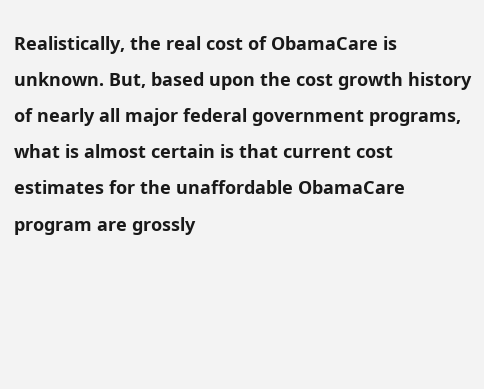Realistically, the real cost of ObamaCare is unknown. But, based upon the cost growth history of nearly all major federal government programs, what is almost certain is that current cost estimates for the unaffordable ObamaCare program are grossly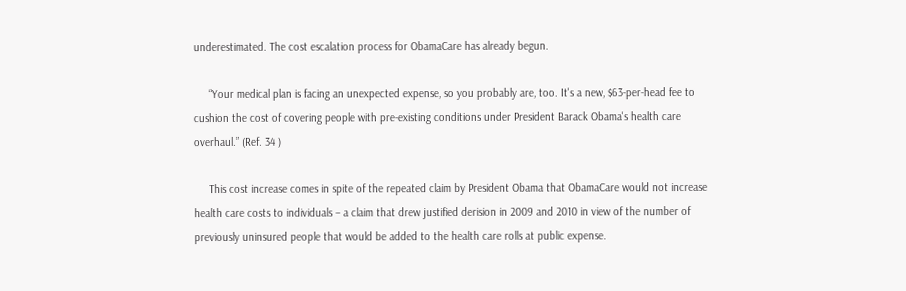underestimated. The cost escalation process for ObamaCare has already begun.

     “Your medical plan is facing an unexpected expense, so you probably are, too. It's a new, $63-per-head fee to cushion the cost of covering people with pre-existing conditions under President Barack Obama's health care overhaul.” (Ref. 34 )

     This cost increase comes in spite of the repeated claim by President Obama that ObamaCare would not increase health care costs to individuals – a claim that drew justified derision in 2009 and 2010 in view of the number of previously uninsured people that would be added to the health care rolls at public expense.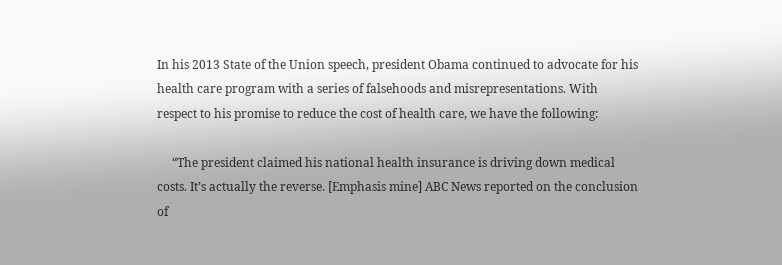In his 2013 State of the Union speech, president Obama continued to advocate for his health care program with a series of falsehoods and misrepresentations. With respect to his promise to reduce the cost of health care, we have the following:

     “The president claimed his national health insurance is driving down medical costs. It’s actually the reverse. [Emphasis mine] ABC News reported on the conclusion of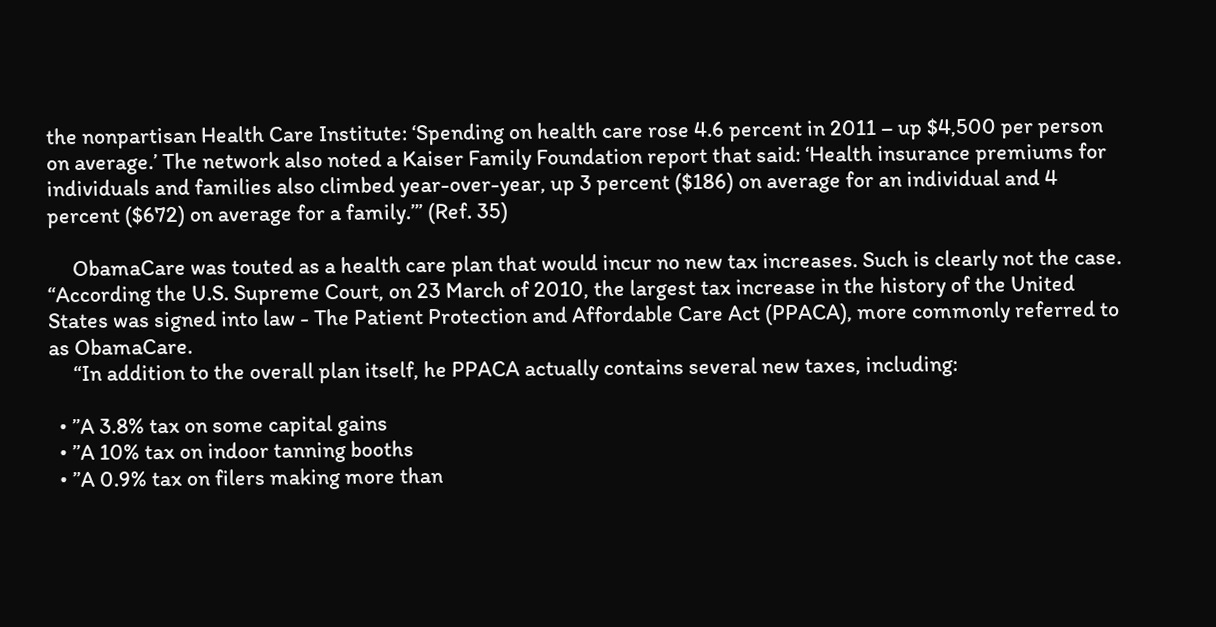the nonpartisan Health Care Institute: ‘Spending on health care rose 4.6 percent in 2011 – up $4,500 per person on average.’ The network also noted a Kaiser Family Foundation report that said: ‘Health insurance premiums for individuals and families also climbed year-over-year, up 3 percent ($186) on average for an individual and 4 percent ($672) on average for a family.’” (Ref. 35)

     ObamaCare was touted as a health care plan that would incur no new tax increases. Such is clearly not the case. “According the U.S. Supreme Court, on 23 March of 2010, the largest tax increase in the history of the United States was signed into law - The Patient Protection and Affordable Care Act (PPACA), more commonly referred to as ObamaCare.
     “In addition to the overall plan itself, he PPACA actually contains several new taxes, including:

  • ”A 3.8% tax on some capital gains
  • ”A 10% tax on indoor tanning booths
  • ”A 0.9% tax on filers making more than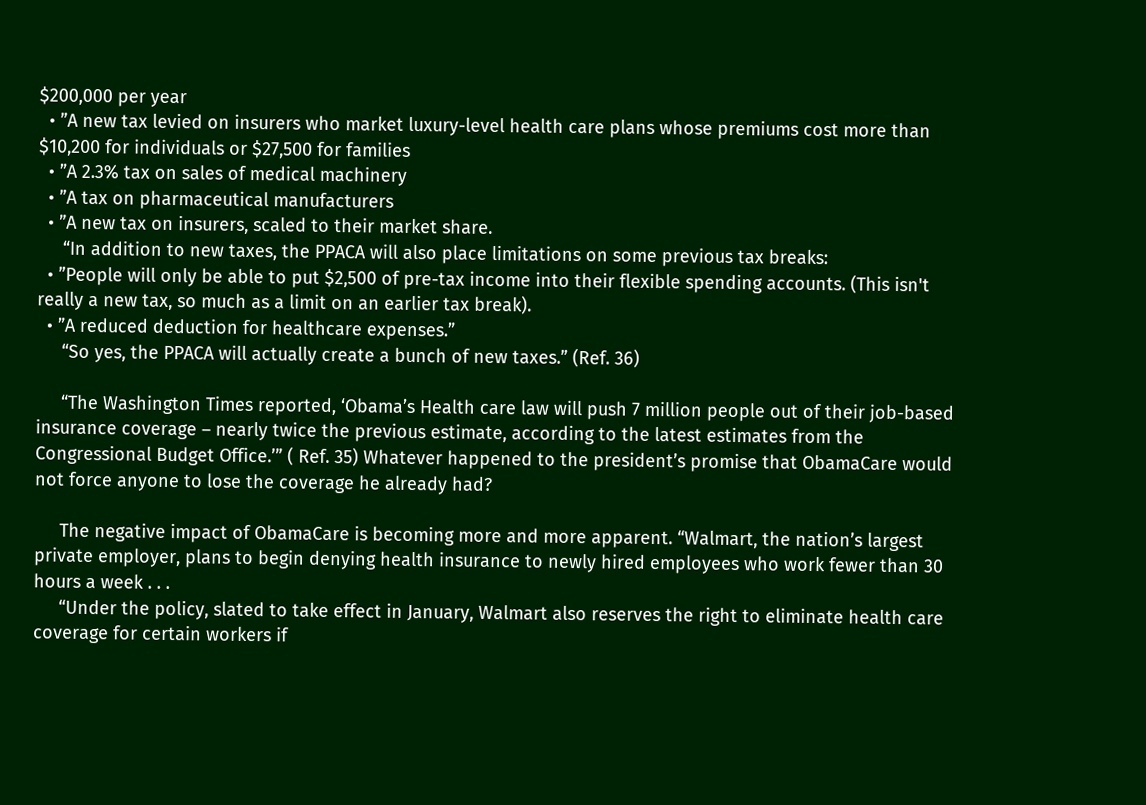$200,000 per year
  • ”A new tax levied on insurers who market luxury-level health care plans whose premiums cost more than $10,200 for individuals or $27,500 for families
  • ”A 2.3% tax on sales of medical machinery
  • ”A tax on pharmaceutical manufacturers
  • ”A new tax on insurers, scaled to their market share.
     “In addition to new taxes, the PPACA will also place limitations on some previous tax breaks:
  • ”People will only be able to put $2,500 of pre-tax income into their flexible spending accounts. (This isn't really a new tax, so much as a limit on an earlier tax break).
  • ”A reduced deduction for healthcare expenses.”
     “So yes, the PPACA will actually create a bunch of new taxes.” (Ref. 36)

     “The Washington Times reported, ‘Obama’s Health care law will push 7 million people out of their job-based insurance coverage – nearly twice the previous estimate, according to the latest estimates from the Congressional Budget Office.’” ( Ref. 35) Whatever happened to the president’s promise that ObamaCare would not force anyone to lose the coverage he already had?

     The negative impact of ObamaCare is becoming more and more apparent. “Walmart, the nation’s largest private employer, plans to begin denying health insurance to newly hired employees who work fewer than 30 hours a week . . .
     “Under the policy, slated to take effect in January, Walmart also reserves the right to eliminate health care coverage for certain workers if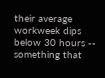their average workweek dips below 30 hours -- something that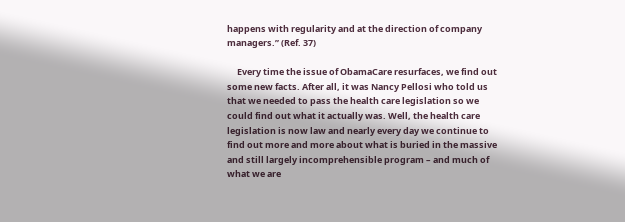happens with regularity and at the direction of company managers.” (Ref. 37)

     Every time the issue of ObamaCare resurfaces, we find out some new facts. After all, it was Nancy Pellosi who told us that we needed to pass the health care legislation so we could find out what it actually was. Well, the health care legislation is now law and nearly every day we continue to find out more and more about what is buried in the massive and still largely incomprehensible program – and much of what we are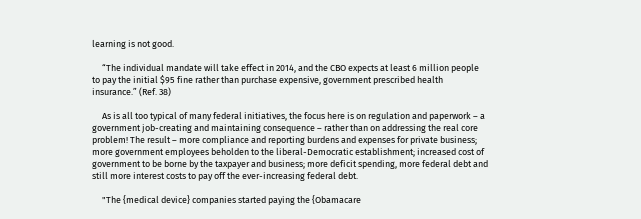learning is not good.

     “The individual mandate will take effect in 2014, and the CBO expects at least 6 million people to pay the initial $95 fine rather than purchase expensive, government prescribed health insurance.” (Ref. 38)

     As is all too typical of many federal initiatives, the focus here is on regulation and paperwork – a government job-creating and maintaining consequence – rather than on addressing the real core problem! The result – more compliance and reporting burdens and expenses for private business; more government employees beholden to the liberal-Democratic establishment; increased cost of government to be borne by the taxpayer and business; more deficit spending, more federal debt and still more interest costs to pay off the ever-increasing federal debt.

     "The {medical device} companies started paying the {Obamacare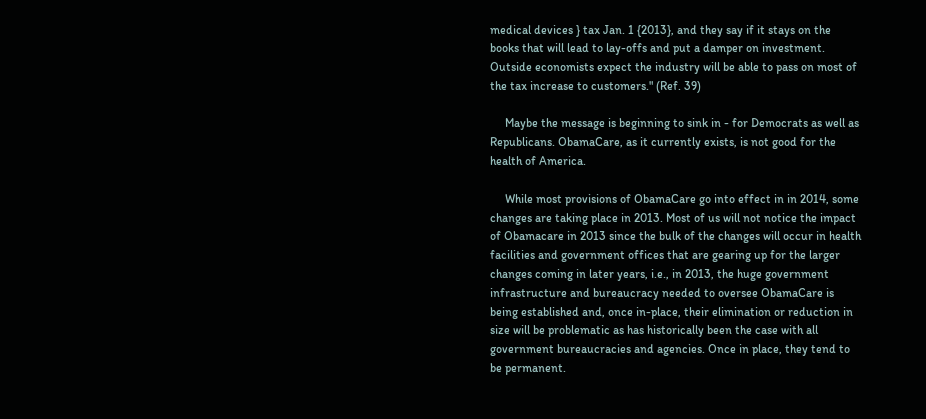medical devices } tax Jan. 1 {2013}, and they say if it stays on the books that will lead to lay-offs and put a damper on investment. Outside economists expect the industry will be able to pass on most of the tax increase to customers." (Ref. 39)

     Maybe the message is beginning to sink in - for Democrats as well as Republicans. ObamaCare, as it currently exists, is not good for the health of America.

     While most provisions of ObamaCare go into effect in in 2014, some changes are taking place in 2013. Most of us will not notice the impact of Obamacare in 2013 since the bulk of the changes will occur in health facilities and government offices that are gearing up for the larger changes coming in later years, i.e., in 2013, the huge government infrastructure and bureaucracy needed to oversee ObamaCare is being established and, once in-place, their elimination or reduction in size will be problematic as has historically been the case with all government bureaucracies and agencies. Once in place, they tend to be permanent.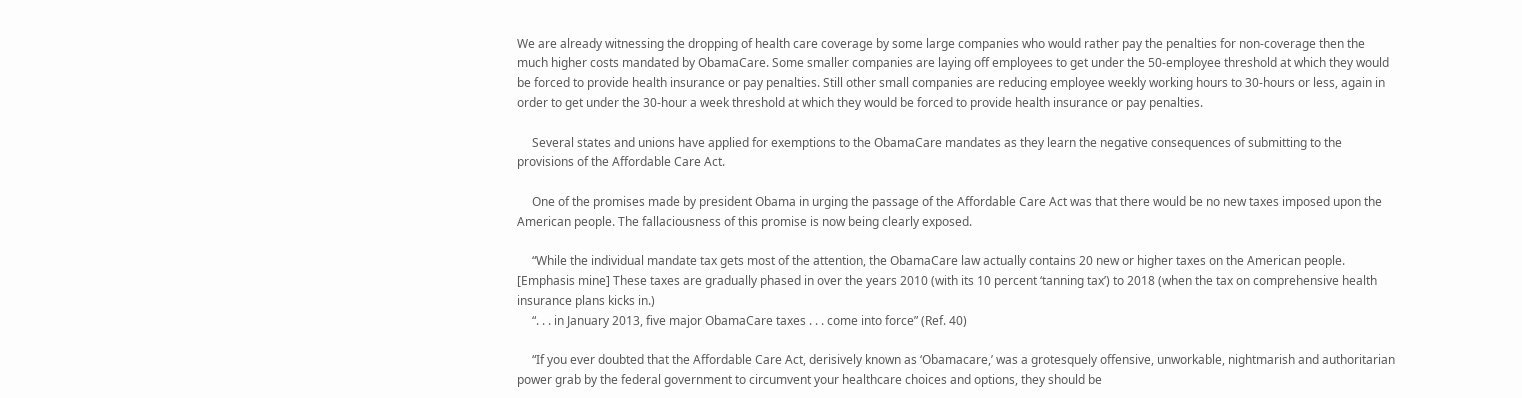We are already witnessing the dropping of health care coverage by some large companies who would rather pay the penalties for non-coverage then the much higher costs mandated by ObamaCare. Some smaller companies are laying off employees to get under the 50-employee threshold at which they would be forced to provide health insurance or pay penalties. Still other small companies are reducing employee weekly working hours to 30-hours or less, again in order to get under the 30-hour a week threshold at which they would be forced to provide health insurance or pay penalties.

     Several states and unions have applied for exemptions to the ObamaCare mandates as they learn the negative consequences of submitting to the provisions of the Affordable Care Act.

     One of the promises made by president Obama in urging the passage of the Affordable Care Act was that there would be no new taxes imposed upon the American people. The fallaciousness of this promise is now being clearly exposed.

     “While the individual mandate tax gets most of the attention, the ObamaCare law actually contains 20 new or higher taxes on the American people. [Emphasis mine] These taxes are gradually phased in over the years 2010 (with its 10 percent ‘tanning tax’) to 2018 (when the tax on comprehensive health insurance plans kicks in.)
     “. . . in January 2013, five major ObamaCare taxes . . . come into force” (Ref. 40)

     “If you ever doubted that the Affordable Care Act, derisively known as ‘Obamacare,’ was a grotesquely offensive, unworkable, nightmarish and authoritarian power grab by the federal government to circumvent your healthcare choices and options, they should be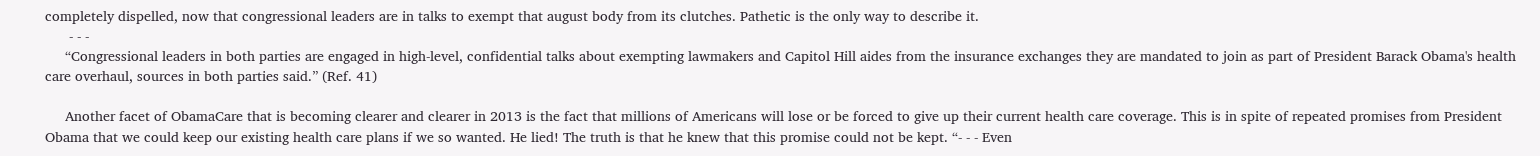completely dispelled, now that congressional leaders are in talks to exempt that august body from its clutches. Pathetic is the only way to describe it.
      - - -
     “Congressional leaders in both parties are engaged in high-level, confidential talks about exempting lawmakers and Capitol Hill aides from the insurance exchanges they are mandated to join as part of President Barack Obama's health care overhaul, sources in both parties said.” (Ref. 41)

     Another facet of ObamaCare that is becoming clearer and clearer in 2013 is the fact that millions of Americans will lose or be forced to give up their current health care coverage. This is in spite of repeated promises from President Obama that we could keep our existing health care plans if we so wanted. He lied! The truth is that he knew that this promise could not be kept. “- - - Even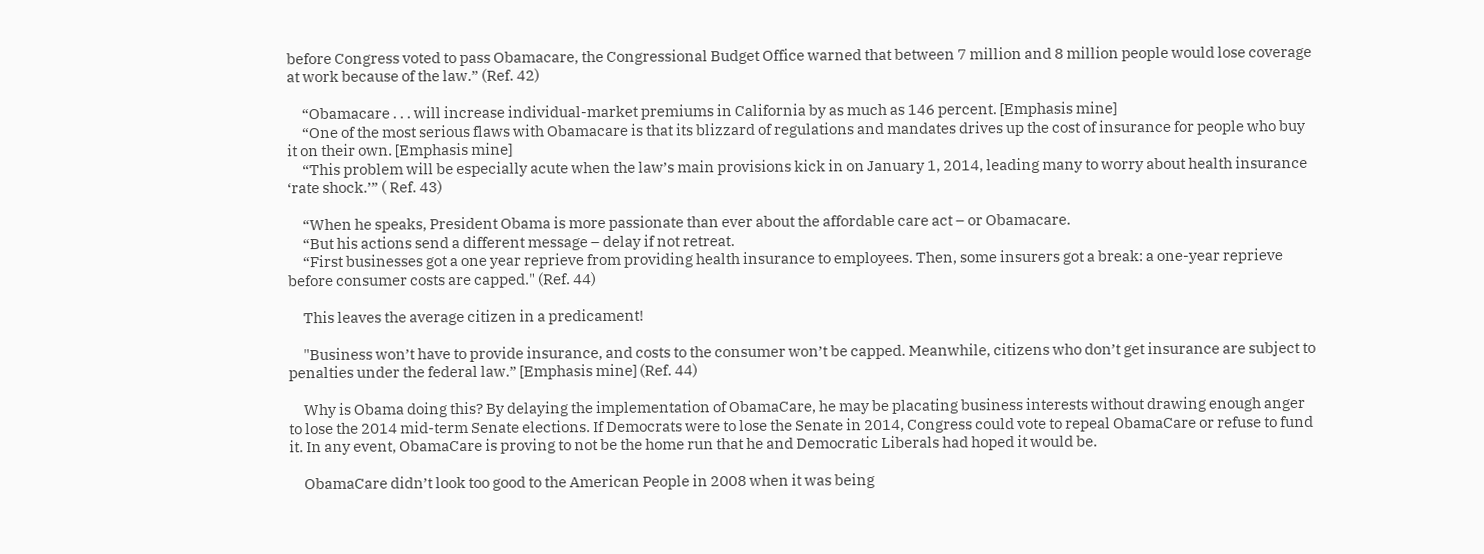before Congress voted to pass Obamacare, the Congressional Budget Office warned that between 7 million and 8 million people would lose coverage at work because of the law.” (Ref. 42)

     “Obamacare . . . will increase individual-market premiums in California by as much as 146 percent. [Emphasis mine]
     “One of the most serious flaws with Obamacare is that its blizzard of regulations and mandates drives up the cost of insurance for people who buy it on their own. [Emphasis mine]
     “This problem will be especially acute when the law’s main provisions kick in on January 1, 2014, leading many to worry about health insurance ‘rate shock.’” ( Ref. 43)

     “When he speaks, President Obama is more passionate than ever about the affordable care act – or Obamacare.
     “But his actions send a different message – delay if not retreat.
     “First businesses got a one year reprieve from providing health insurance to employees. Then, some insurers got a break: a one-year reprieve before consumer costs are capped." (Ref. 44)

     This leaves the average citizen in a predicament!

     "Business won’t have to provide insurance, and costs to the consumer won’t be capped. Meanwhile, citizens who don’t get insurance are subject to penalties under the federal law.” [Emphasis mine] (Ref. 44)

     Why is Obama doing this? By delaying the implementation of ObamaCare, he may be placating business interests without drawing enough anger to lose the 2014 mid-term Senate elections. If Democrats were to lose the Senate in 2014, Congress could vote to repeal ObamaCare or refuse to fund it. In any event, ObamaCare is proving to not be the home run that he and Democratic Liberals had hoped it would be.

     ObamaCare didn’t look too good to the American People in 2008 when it was being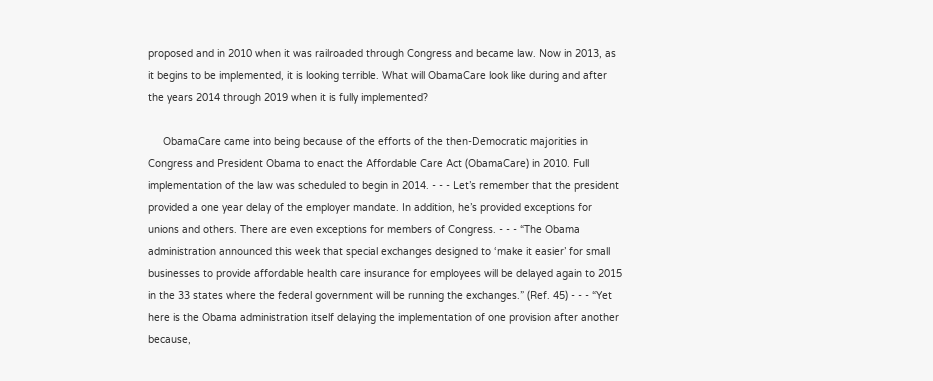proposed and in 2010 when it was railroaded through Congress and became law. Now in 2013, as it begins to be implemented, it is looking terrible. What will ObamaCare look like during and after the years 2014 through 2019 when it is fully implemented?

     ObamaCare came into being because of the efforts of the then-Democratic majorities in Congress and President Obama to enact the Affordable Care Act (ObamaCare) in 2010. Full implementation of the law was scheduled to begin in 2014. - - - Let’s remember that the president provided a one year delay of the employer mandate. In addition, he’s provided exceptions for unions and others. There are even exceptions for members of Congress. - - - “The Obama administration announced this week that special exchanges designed to ‘make it easier’ for small businesses to provide affordable health care insurance for employees will be delayed again to 2015 in the 33 states where the federal government will be running the exchanges.” (Ref. 45) - - - “Yet here is the Obama administration itself delaying the implementation of one provision after another because,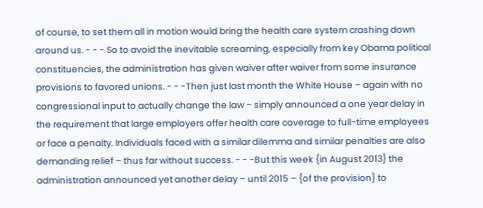of course, to set them all in motion would bring the health care system crashing down around us. - - - So to avoid the inevitable screaming, especially from key Obama political constituencies, the administration has given waiver after waiver from some insurance provisions to favored unions. - - -Then just last month the White House – again with no congressional input to actually change the law – simply announced a one year delay in the requirement that large employers offer health care coverage to full-time employees or face a penalty. Individuals faced with a similar dilemma and similar penalties are also demanding relief – thus far without success. - - -But this week {in August 2013} the administration announced yet another delay – until 2015 – {of the provision} to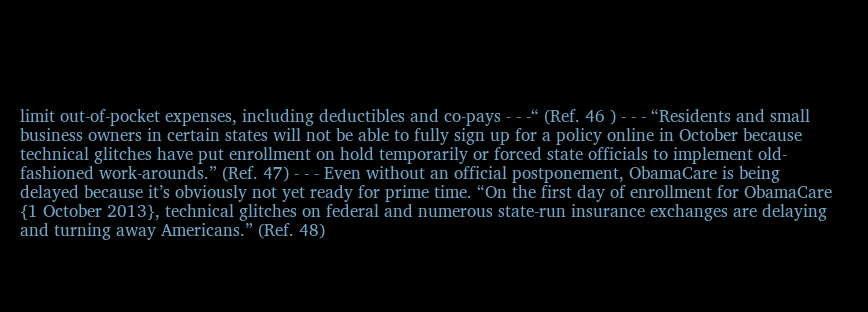limit out-of-pocket expenses, including deductibles and co-pays - - -“ (Ref. 46 ) - - - “Residents and small business owners in certain states will not be able to fully sign up for a policy online in October because technical glitches have put enrollment on hold temporarily or forced state officials to implement old-fashioned work-arounds.” (Ref. 47) - - - Even without an official postponement, ObamaCare is being delayed because it’s obviously not yet ready for prime time. “On the first day of enrollment for ObamaCare {1 October 2013}, technical glitches on federal and numerous state-run insurance exchanges are delaying and turning away Americans.” (Ref. 48)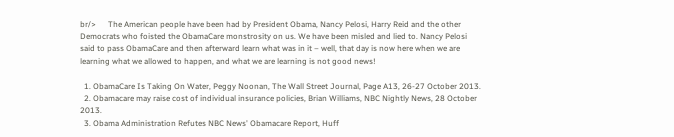br/>      The American people have been had by President Obama, Nancy Pelosi, Harry Reid and the other Democrats who foisted the ObamaCare monstrosity on us. We have been misled and lied to. Nancy Pelosi said to pass ObamaCare and then afterward learn what was in it – well, that day is now here when we are learning what we allowed to happen, and what we are learning is not good news!

  1. ObamaCare Is Taking On Water, Peggy Noonan, The Wall Street Journal, Page A13, 26-27 October 2013.
  2. Obamacare may raise cost of individual insurance policies, Brian Williams, NBC Nightly News, 28 October 2013.
  3. Obama Administration Refutes NBC News' Obamacare Report, Huff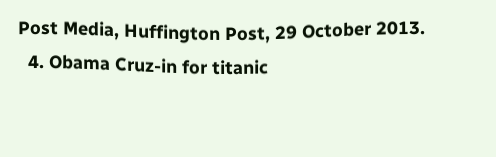Post Media, Huffington Post, 29 October 2013.
  4. Obama Cruz-in for titanic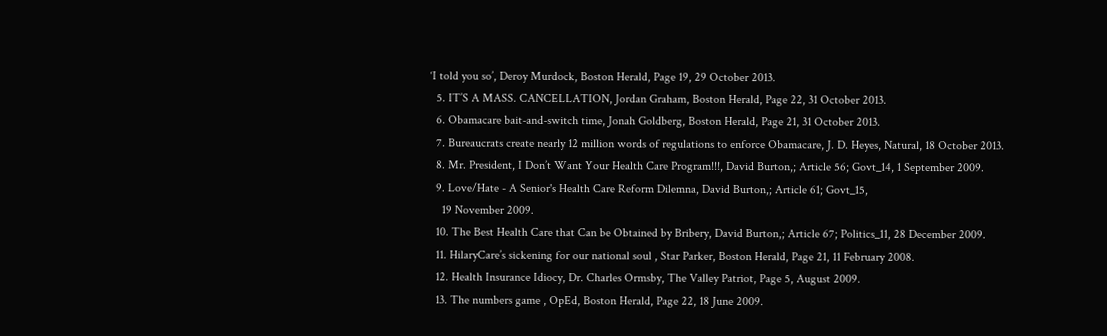‘I told you so’, Deroy Murdock, Boston Herald, Page 19, 29 October 2013.
  5. IT’S A MASS. CANCELLATION, Jordan Graham, Boston Herald, Page 22, 31 October 2013.
  6. Obamacare bait-and-switch time, Jonah Goldberg, Boston Herald, Page 21, 31 October 2013.
  7. Bureaucrats create nearly 12 million words of regulations to enforce Obamacare, J. D. Heyes, Natural, 18 October 2013.
  8. Mr. President, I Don’t Want Your Health Care Program!!!, David Burton,; Article 56; Govt_14, 1 September 2009.
  9. Love/Hate - A Senior's Health Care Reform Dilemna, David Burton,; Article 61; Govt_15,
    19 November 2009.
  10. The Best Health Care that Can be Obtained by Bribery, David Burton,; Article 67; Politics_11, 28 December 2009.
  11. HilaryCare’s sickening for our national soul , Star Parker, Boston Herald, Page 21, 11 February 2008.
  12. Health Insurance Idiocy, Dr. Charles Ormsby, The Valley Patriot, Page 5, August 2009.
  13. The numbers game , OpEd, Boston Herald, Page 22, 18 June 2009.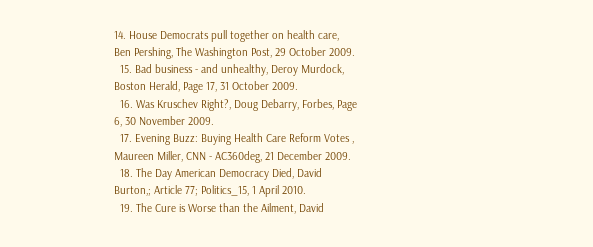14. House Democrats pull together on health care, Ben Pershing, The Washington Post, 29 October 2009.
  15. Bad business - and unhealthy, Deroy Murdock, Boston Herald, Page 17, 31 October 2009.
  16. Was Kruschev Right?, Doug Debarry, Forbes, Page 6, 30 November 2009.
  17. Evening Buzz: Buying Health Care Reform Votes , Maureen Miller, CNN - AC360deg, 21 December 2009.
  18. The Day American Democracy Died, David Burton,; Article 77; Politics_15, 1 April 2010.
  19. The Cure is Worse than the Ailment, David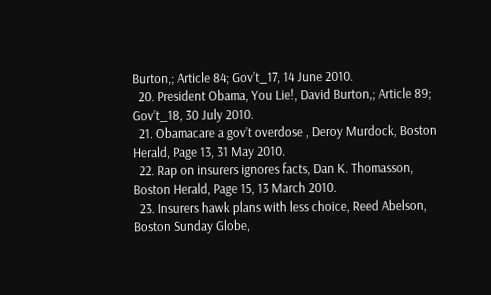Burton,; Article 84; Gov’t_17, 14 June 2010.
  20. President Obama, You Lie!, David Burton,; Article 89; Gov’t_18, 30 July 2010.
  21. Obamacare a gov’t overdose , Deroy Murdock, Boston Herald, Page 13, 31 May 2010.
  22. Rap on insurers ignores facts, Dan K. Thomasson, Boston Herald, Page 15, 13 March 2010.
  23. Insurers hawk plans with less choice, Reed Abelson, Boston Sunday Globe,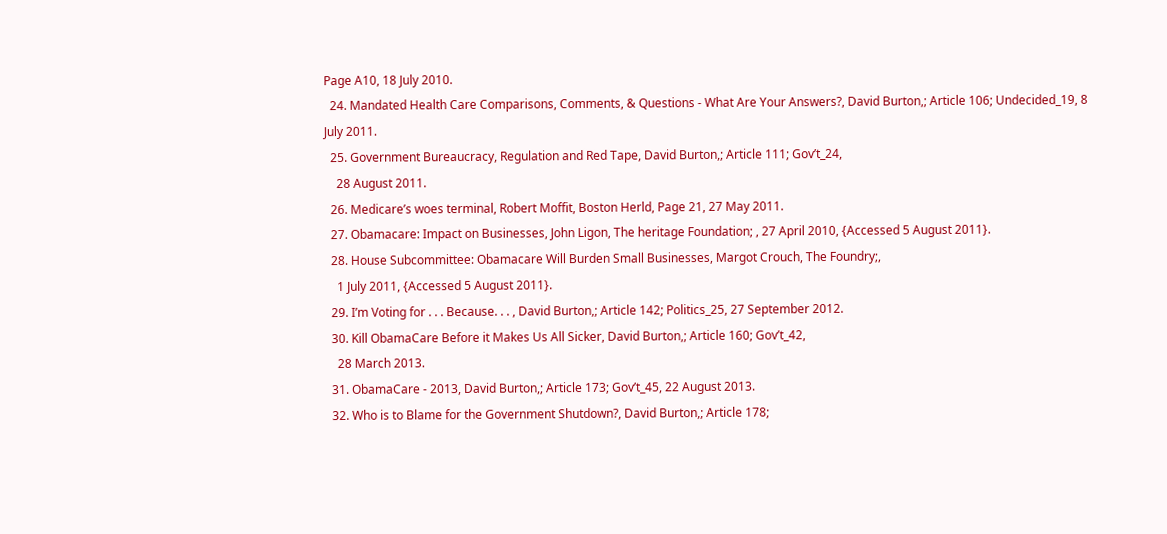Page A10, 18 July 2010.
  24. Mandated Health Care Comparisons, Comments, & Questions - What Are Your Answers?, David Burton,; Article 106; Undecided_19, 8 July 2011.
  25. Government Bureaucracy, Regulation and Red Tape, David Burton,; Article 111; Gov’t_24,
    28 August 2011.
  26. Medicare’s woes terminal, Robert Moffit, Boston Herld, Page 21, 27 May 2011.
  27. Obamacare: Impact on Businesses, John Ligon, The heritage Foundation; , 27 April 2010, {Accessed 5 August 2011}.
  28. House Subcommittee: Obamacare Will Burden Small Businesses, Margot Crouch, The Foundry;,
    1 July 2011, {Accessed 5 August 2011}.
  29. I’m Voting for . . . Because. . . , David Burton,; Article 142; Politics_25, 27 September 2012.
  30. Kill ObamaCare Before it Makes Us All Sicker, David Burton,; Article 160; Gov’t_42,
    28 March 2013.
  31. ObamaCare - 2013, David Burton,; Article 173; Gov’t_45, 22 August 2013.
  32. Who is to Blame for the Government Shutdown?, David Burton,; Article 178;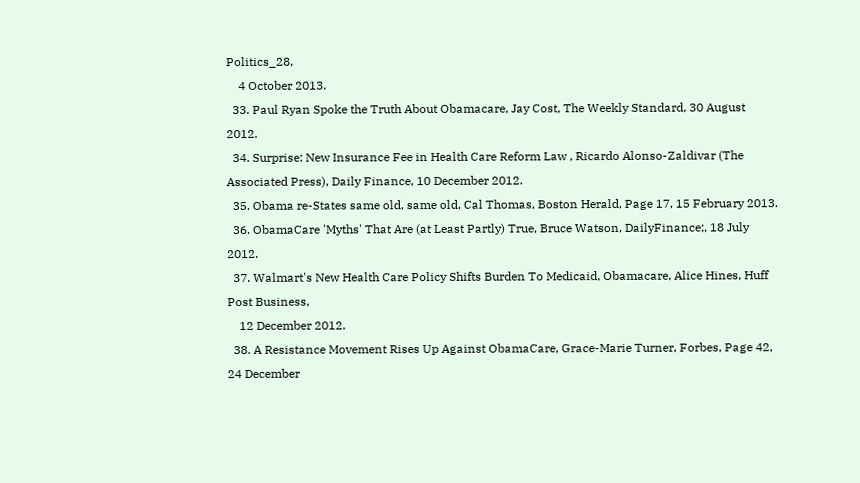Politics_28,
    4 October 2013.
  33. Paul Ryan Spoke the Truth About Obamacare, Jay Cost, The Weekly Standard, 30 August 2012.
  34. Surprise: New Insurance Fee in Health Care Reform Law , Ricardo Alonso-Zaldivar (The Associated Press), Daily Finance, 10 December 2012.
  35. Obama re-States same old, same old, Cal Thomas, Boston Herald, Page 17, 15 February 2013.
  36. ObamaCare 'Myths' That Are (at Least Partly) True, Bruce Watson, DailyFinance;, 18 July 2012.
  37. Walmart's New Health Care Policy Shifts Burden To Medicaid, Obamacare, Alice Hines, Huff Post Business,
    12 December 2012.
  38. A Resistance Movement Rises Up Against ObamaCare, Grace-Marie Turner, Forbes, Page 42, 24 December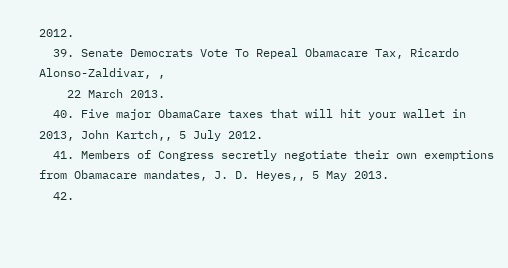2012.
  39. Senate Democrats Vote To Repeal Obamacare Tax, Ricardo Alonso-Zaldivar, ,
    22 March 2013.
  40. Five major ObamaCare taxes that will hit your wallet in 2013, John Kartch,, 5 July 2012.
  41. Members of Congress secretly negotiate their own exemptions from Obamacare mandates, J. D. Heyes,, 5 May 2013.
  42.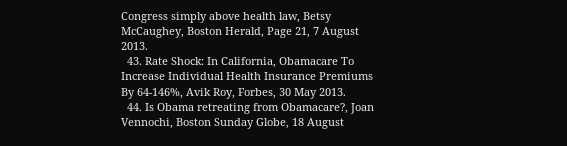Congress simply above health law, Betsy McCaughey, Boston Herald, Page 21, 7 August 2013.
  43. Rate Shock: In California, Obamacare To Increase Individual Health Insurance Premiums By 64-146%, Avik Roy, Forbes, 30 May 2013.
  44. Is Obama retreating from Obamacare?, Joan Vennochi, Boston Sunday Globe, 18 August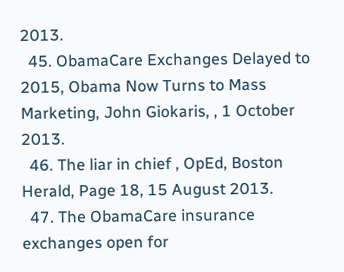2013.
  45. ObamaCare Exchanges Delayed to 2015, Obama Now Turns to Mass Marketing, John Giokaris, , 1 October 2013.
  46. The liar in chief , OpEd, Boston Herald, Page 18, 15 August 2013.
  47. The ObamaCare insurance exchanges open for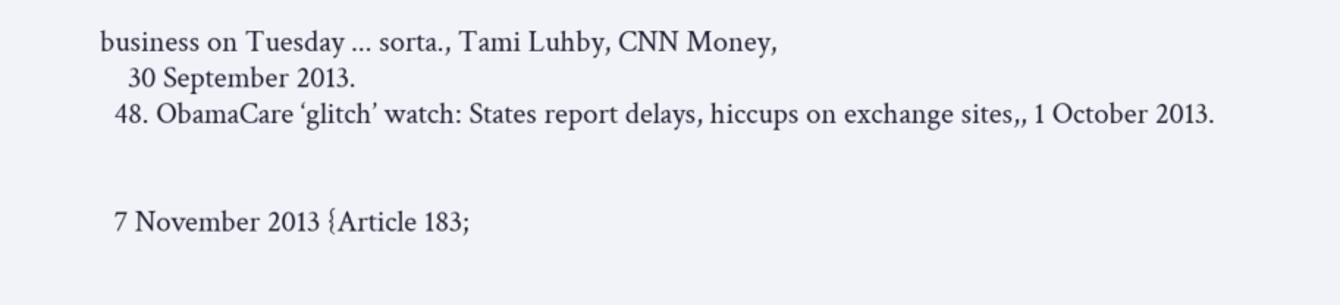business on Tuesday ... sorta., Tami Luhby, CNN Money,
    30 September 2013.
  48. ObamaCare ‘glitch’ watch: States report delays, hiccups on exchange sites,, 1 October 2013.


  7 November 2013 {Article 183;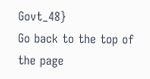Govt_48}
Go back to the top of the page